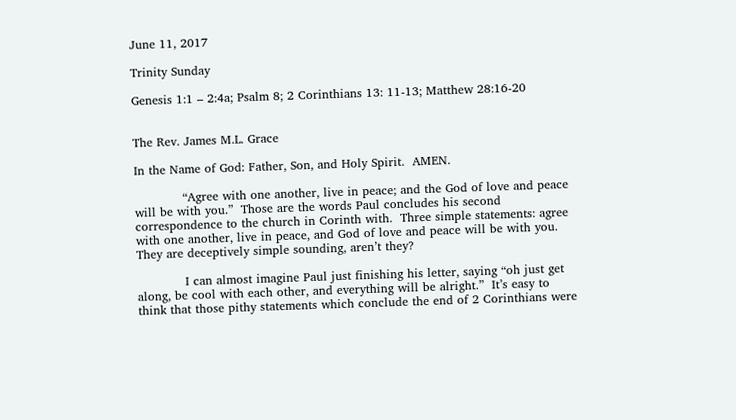June 11, 2017

Trinity Sunday

Genesis 1:1 – 2:4a; Psalm 8; 2 Corinthians 13: 11-13; Matthew 28:16-20


The Rev. James M.L. Grace

In the Name of God: Father, Son, and Holy Spirit.  AMEN.

            “Agree with one another, live in peace; and the God of love and peace will be with you.”  Those are the words Paul concludes his second correspondence to the church in Corinth with.  Three simple statements: agree with one another, live in peace, and God of love and peace will be with you.  They are deceptively simple sounding, aren’t they?

            I can almost imagine Paul just finishing his letter, saying “oh just get along, be cool with each other, and everything will be alright.”  It’s easy to think that those pithy statements which conclude the end of 2 Corinthians were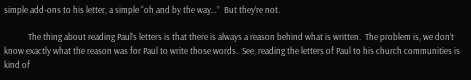simple add-ons to his letter, a simple “oh and by the way…”  But they’re not.

            The thing about reading Paul’s letters is that there is always a reason behind what is written.  The problem is, we don’t know exactly what the reason was for Paul to write those words.  See, reading the letters of Paul to his church communities is kind of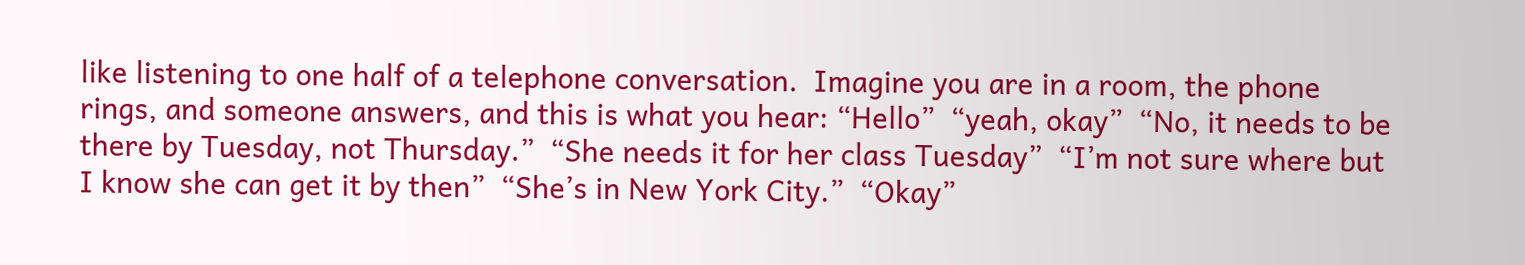like listening to one half of a telephone conversation.  Imagine you are in a room, the phone rings, and someone answers, and this is what you hear: “Hello”  “yeah, okay”  “No, it needs to be there by Tuesday, not Thursday.”  “She needs it for her class Tuesday”  “I’m not sure where but I know she can get it by then”  “She’s in New York City.”  “Okay”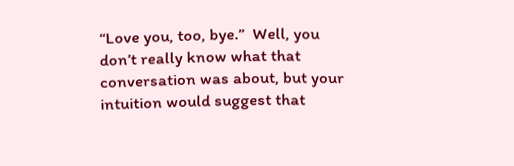“Love you, too, bye.”  Well, you don’t really know what that conversation was about, but your intuition would suggest that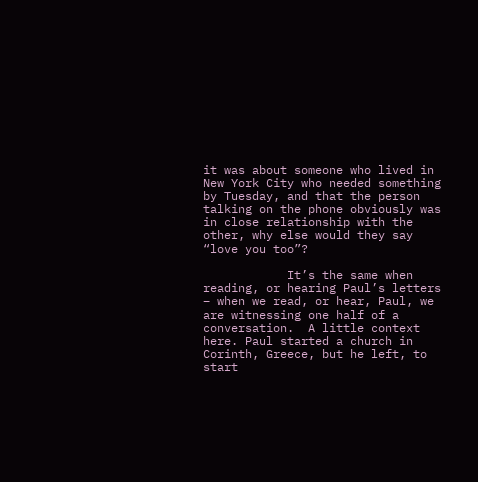it was about someone who lived in New York City who needed something by Tuesday, and that the person talking on the phone obviously was in close relationship with the other, why else would they say “love you too”?

            It’s the same when reading, or hearing Paul’s letters – when we read, or hear, Paul, we are witnessing one half of a conversation.  A little context here. Paul started a church in Corinth, Greece, but he left, to start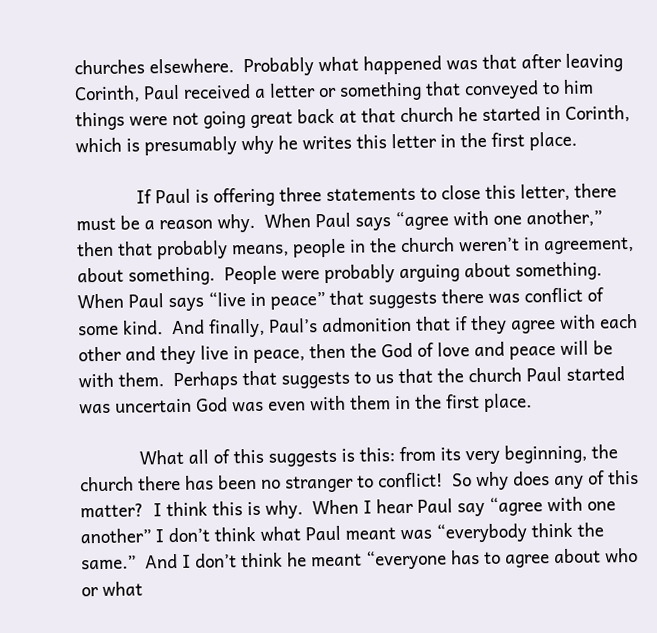churches elsewhere.  Probably what happened was that after leaving Corinth, Paul received a letter or something that conveyed to him things were not going great back at that church he started in Corinth, which is presumably why he writes this letter in the first place.

            If Paul is offering three statements to close this letter, there must be a reason why.  When Paul says “agree with one another,” then that probably means, people in the church weren’t in agreement, about something.  People were probably arguing about something. When Paul says “live in peace” that suggests there was conflict of some kind.  And finally, Paul’s admonition that if they agree with each other and they live in peace, then the God of love and peace will be with them.  Perhaps that suggests to us that the church Paul started was uncertain God was even with them in the first place.

            What all of this suggests is this: from its very beginning, the church there has been no stranger to conflict!  So why does any of this matter?  I think this is why.  When I hear Paul say “agree with one another” I don’t think what Paul meant was “everybody think the same.”  And I don’t think he meant “everyone has to agree about who or what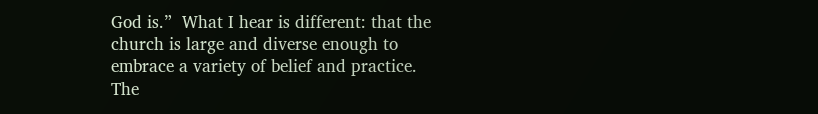God is.”  What I hear is different: that the church is large and diverse enough to embrace a variety of belief and practice.  The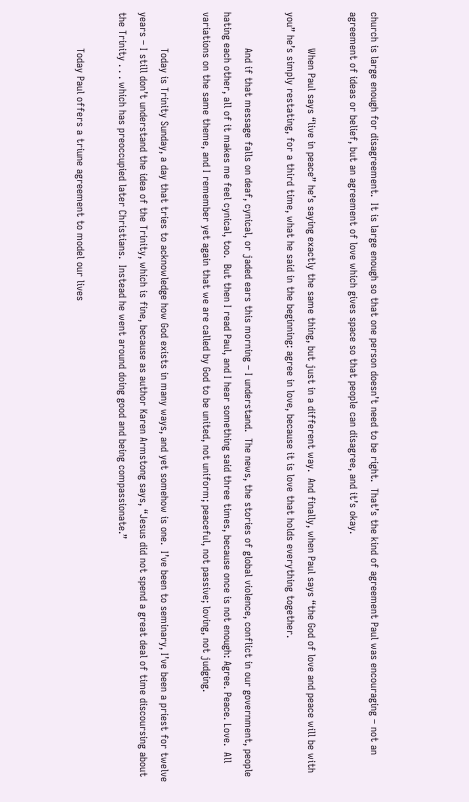church is large enough for disagreement.  It is large enough so that one person doesn’t need to be right.  That’s the kind of agreement Paul was encouraging – not an agreement of ideas or belief, but an agreement of love which gives space so that people can disagree, and it’s okay.

            When Paul says “live in peace” he’s saying exactly the same thing, but just in a different way.  And finally, when Paul says “the God of love and peace will be with you” he’s simply restating, for a third time, what he said in the beginning: agree in love, because it is love that holds everything together.

            And if that message falls on deaf, cynical, or jaded ears this morning – I understand.  The news, the stories of global violence, conflict in our government, people hating each other, all of it makes me feel cynical, too.  But then I read Paul, and I hear something said three times, because once is not enough: Agree. Peace. Love.  All variations on the same theme, and I remember yet again that we are called by God to be united, not uniform; peaceful, not passive; loving, not judging.

            Today is Trinity Sunday, a day that tries to acknowledge how God exists in many ways, and yet somehow is one.  I’ve been to seminary, I’ve been a priest for twelve years – I still don’t understand the idea of the Trinity, which is fine, because as author Karen Armstong says, “Jesus did not spend a great deal of time discoursing about the Trinity . . . which has preoccupied later Christians.  Instead he went around doing good and being compassionate.”

            Today Paul offers a triune agreement to model our lives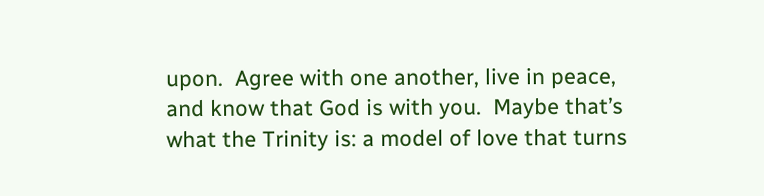upon.  Agree with one another, live in peace, and know that God is with you.  Maybe that’s what the Trinity is: a model of love that turns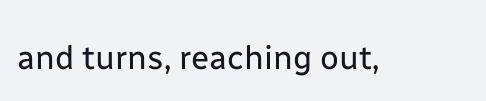and turns, reaching out,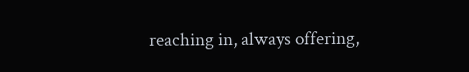reaching in, always offering,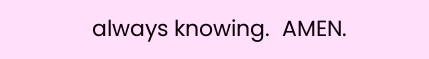always knowing.  AMEN.